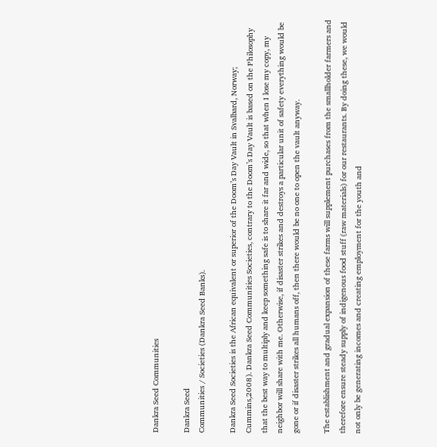Dankra Seed Communities

Dankra Seed
Communities / Societies (Dankra Seed Banks).

Dankra Seed Societies is the African equivalent or superior of the Doom’s Day Vault in Svalbard, Norway; Cummins,2008). Dankra Seed Communities Societies, contrary to the Doom’s Day Vault is based on the Philosophy that the best way to multiply and keep something safe is to share it far and wide, so that when I lose my copy, my neighbor will share with me. Otherwise, if disaster strikes and destroys a particular unit of safety everything would be gone or if disaster strikes all humans off, then there would be no one to open the vault anyway.

The establishment and gradual expansion of these farms will supplement purchases from the smallholder farmers and therefore ensure steady supply of indigenous food stuff (raw materials) for our restaurants. By doing these, we would not only be generating incomes and creating employment for the youth and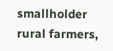smallholder rural farmers,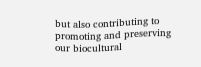but also contributing to promoting and preserving our biocultural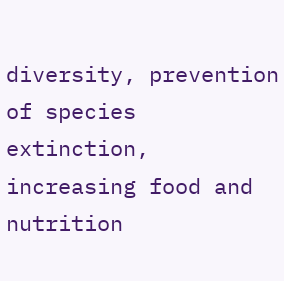diversity, prevention of species extinction, increasing food and nutrition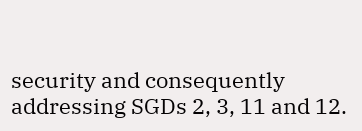security and consequently addressing SGDs 2, 3, 11 and 12.